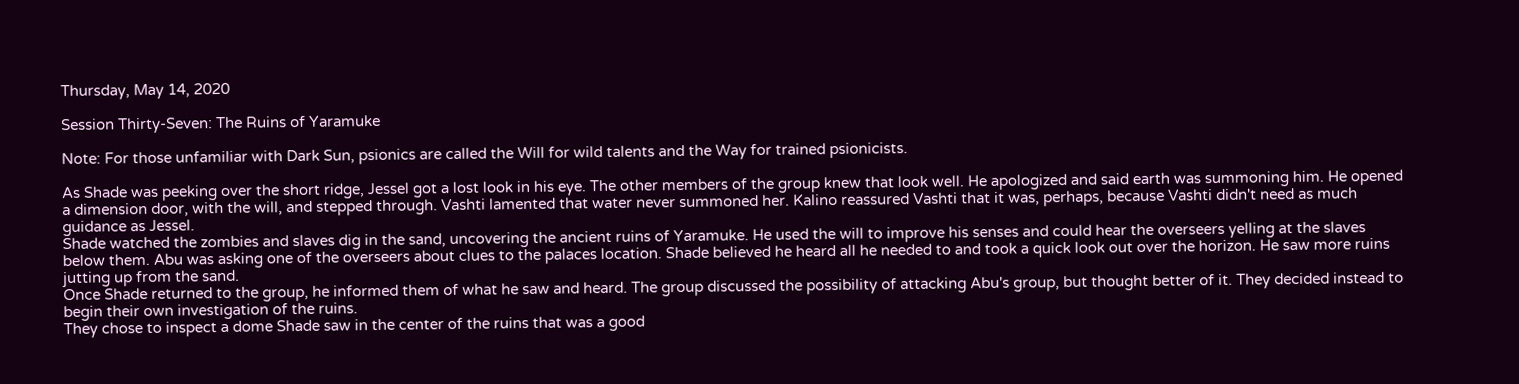Thursday, May 14, 2020

Session Thirty-Seven: The Ruins of Yaramuke

Note: For those unfamiliar with Dark Sun, psionics are called the Will for wild talents and the Way for trained psionicists.

As Shade was peeking over the short ridge, Jessel got a lost look in his eye. The other members of the group knew that look well. He apologized and said earth was summoning him. He opened a dimension door, with the will, and stepped through. Vashti lamented that water never summoned her. Kalino reassured Vashti that it was, perhaps, because Vashti didn't need as much guidance as Jessel.
Shade watched the zombies and slaves dig in the sand, uncovering the ancient ruins of Yaramuke. He used the will to improve his senses and could hear the overseers yelling at the slaves below them. Abu was asking one of the overseers about clues to the palaces location. Shade believed he heard all he needed to and took a quick look out over the horizon. He saw more ruins jutting up from the sand.
Once Shade returned to the group, he informed them of what he saw and heard. The group discussed the possibility of attacking Abu's group, but thought better of it. They decided instead to begin their own investigation of the ruins.
They chose to inspect a dome Shade saw in the center of the ruins that was a good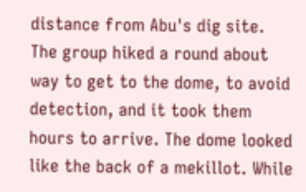distance from Abu's dig site. The group hiked a round about way to get to the dome, to avoid detection, and it took them hours to arrive. The dome looked like the back of a mekillot. While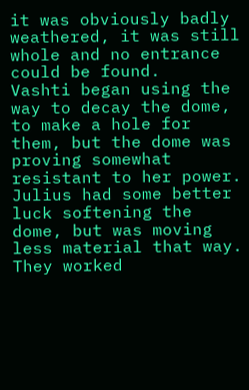it was obviously badly weathered, it was still whole and no entrance could be found.
Vashti began using the way to decay the dome, to make a hole for them, but the dome was proving somewhat resistant to her power. Julius had some better luck softening the dome, but was moving less material that way. They worked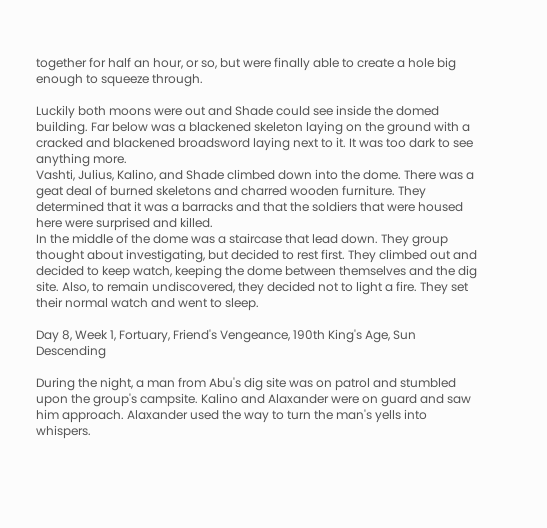together for half an hour, or so, but were finally able to create a hole big enough to squeeze through.

Luckily both moons were out and Shade could see inside the domed building. Far below was a blackened skeleton laying on the ground with a cracked and blackened broadsword laying next to it. It was too dark to see anything more.
Vashti, Julius, Kalino, and Shade climbed down into the dome. There was a geat deal of burned skeletons and charred wooden furniture. They determined that it was a barracks and that the soldiers that were housed here were surprised and killed.
In the middle of the dome was a staircase that lead down. They group thought about investigating, but decided to rest first. They climbed out and decided to keep watch, keeping the dome between themselves and the dig site. Also, to remain undiscovered, they decided not to light a fire. They set their normal watch and went to sleep.

Day 8, Week 1, Fortuary, Friend's Vengeance, 190th King's Age, Sun Descending

During the night, a man from Abu's dig site was on patrol and stumbled upon the group's campsite. Kalino and Alaxander were on guard and saw him approach. Alaxander used the way to turn the man's yells into whispers.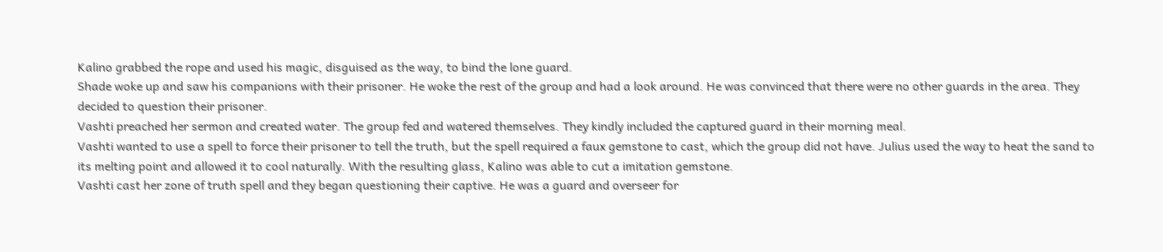Kalino grabbed the rope and used his magic, disguised as the way, to bind the lone guard.
Shade woke up and saw his companions with their prisoner. He woke the rest of the group and had a look around. He was convinced that there were no other guards in the area. They decided to question their prisoner.
Vashti preached her sermon and created water. The group fed and watered themselves. They kindly included the captured guard in their morning meal.
Vashti wanted to use a spell to force their prisoner to tell the truth, but the spell required a faux gemstone to cast, which the group did not have. Julius used the way to heat the sand to its melting point and allowed it to cool naturally. With the resulting glass, Kalino was able to cut a imitation gemstone.
Vashti cast her zone of truth spell and they began questioning their captive. He was a guard and overseer for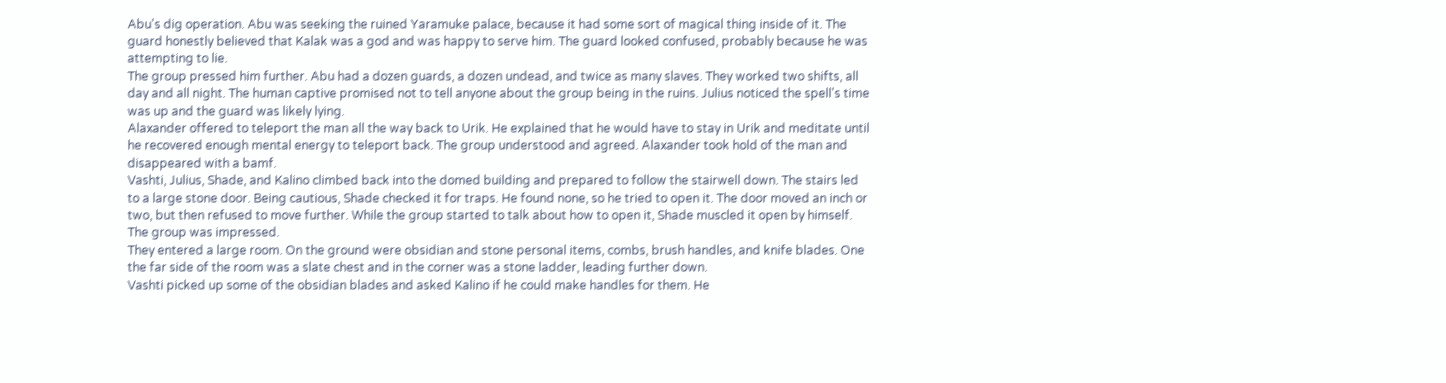Abu's dig operation. Abu was seeking the ruined Yaramuke palace, because it had some sort of magical thing inside of it. The guard honestly believed that Kalak was a god and was happy to serve him. The guard looked confused, probably because he was attempting to lie.
The group pressed him further. Abu had a dozen guards, a dozen undead, and twice as many slaves. They worked two shifts, all day and all night. The human captive promised not to tell anyone about the group being in the ruins. Julius noticed the spell's time was up and the guard was likely lying.
Alaxander offered to teleport the man all the way back to Urik. He explained that he would have to stay in Urik and meditate until he recovered enough mental energy to teleport back. The group understood and agreed. Alaxander took hold of the man and disappeared with a bamf.
Vashti, Julius, Shade, and Kalino climbed back into the domed building and prepared to follow the stairwell down. The stairs led to a large stone door. Being cautious, Shade checked it for traps. He found none, so he tried to open it. The door moved an inch or two, but then refused to move further. While the group started to talk about how to open it, Shade muscled it open by himself. The group was impressed.
They entered a large room. On the ground were obsidian and stone personal items, combs, brush handles, and knife blades. One the far side of the room was a slate chest and in the corner was a stone ladder, leading further down.
Vashti picked up some of the obsidian blades and asked Kalino if he could make handles for them. He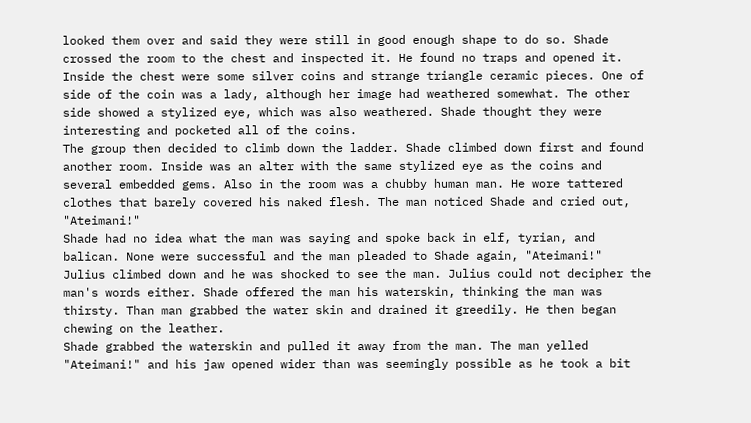looked them over and said they were still in good enough shape to do so. Shade crossed the room to the chest and inspected it. He found no traps and opened it.
Inside the chest were some silver coins and strange triangle ceramic pieces. One of side of the coin was a lady, although her image had weathered somewhat. The other side showed a stylized eye, which was also weathered. Shade thought they were interesting and pocketed all of the coins.
The group then decided to climb down the ladder. Shade climbed down first and found another room. Inside was an alter with the same stylized eye as the coins and several embedded gems. Also in the room was a chubby human man. He wore tattered clothes that barely covered his naked flesh. The man noticed Shade and cried out, "Ateimani!"
Shade had no idea what the man was saying and spoke back in elf, tyrian, and balican. None were successful and the man pleaded to Shade again, "Ateimani!"
Julius climbed down and he was shocked to see the man. Julius could not decipher the man's words either. Shade offered the man his waterskin, thinking the man was thirsty. Than man grabbed the water skin and drained it greedily. He then began chewing on the leather.
Shade grabbed the waterskin and pulled it away from the man. The man yelled "Ateimani!" and his jaw opened wider than was seemingly possible as he took a bit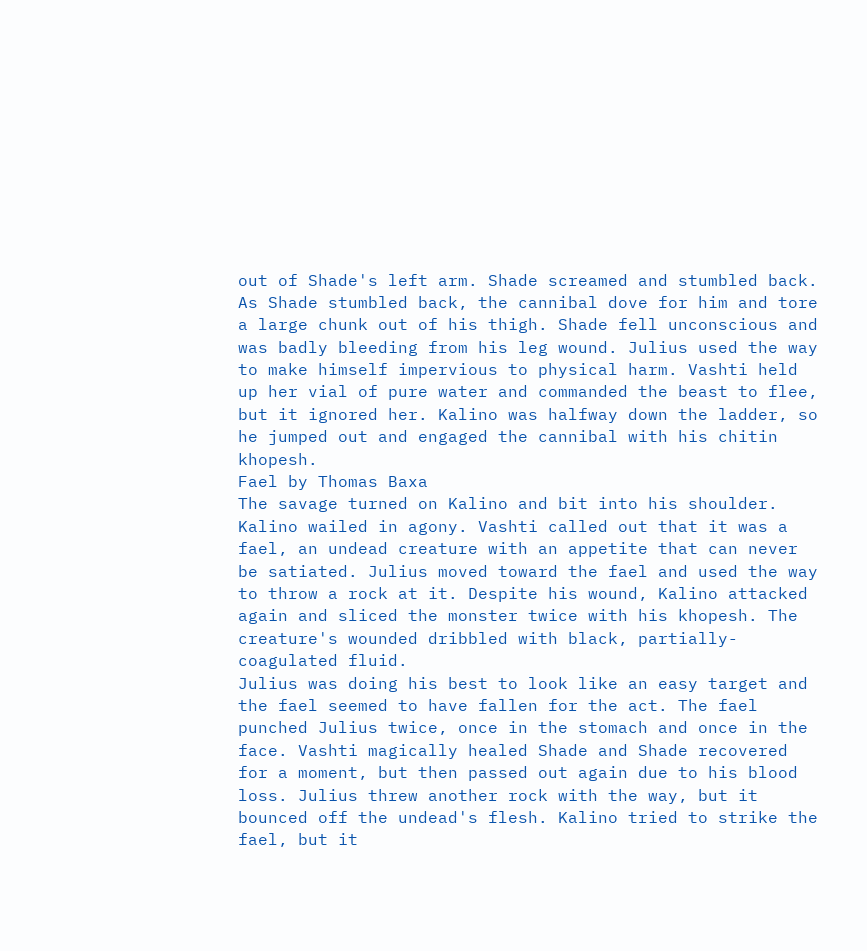out of Shade's left arm. Shade screamed and stumbled back.
As Shade stumbled back, the cannibal dove for him and tore a large chunk out of his thigh. Shade fell unconscious and was badly bleeding from his leg wound. Julius used the way to make himself impervious to physical harm. Vashti held up her vial of pure water and commanded the beast to flee, but it ignored her. Kalino was halfway down the ladder, so he jumped out and engaged the cannibal with his chitin khopesh.
Fael by Thomas Baxa
The savage turned on Kalino and bit into his shoulder. Kalino wailed in agony. Vashti called out that it was a fael, an undead creature with an appetite that can never be satiated. Julius moved toward the fael and used the way to throw a rock at it. Despite his wound, Kalino attacked again and sliced the monster twice with his khopesh. The creature's wounded dribbled with black, partially-coagulated fluid.
Julius was doing his best to look like an easy target and the fael seemed to have fallen for the act. The fael punched Julius twice, once in the stomach and once in the face. Vashti magically healed Shade and Shade recovered for a moment, but then passed out again due to his blood loss. Julius threw another rock with the way, but it bounced off the undead's flesh. Kalino tried to strike the fael, but it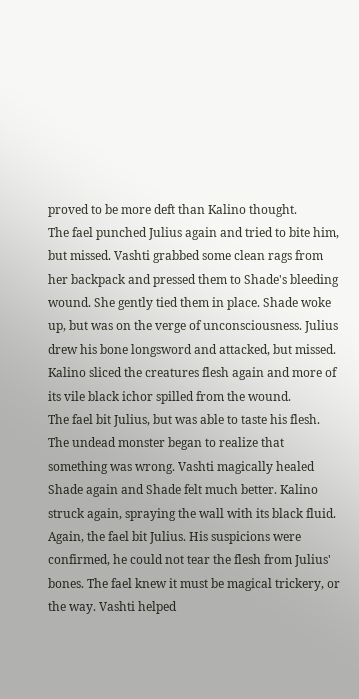proved to be more deft than Kalino thought.
The fael punched Julius again and tried to bite him, but missed. Vashti grabbed some clean rags from her backpack and pressed them to Shade's bleeding wound. She gently tied them in place. Shade woke up, but was on the verge of unconsciousness. Julius drew his bone longsword and attacked, but missed. Kalino sliced the creatures flesh again and more of its vile black ichor spilled from the wound.
The fael bit Julius, but was able to taste his flesh. The undead monster began to realize that something was wrong. Vashti magically healed Shade again and Shade felt much better. Kalino struck again, spraying the wall with its black fluid.
Again, the fael bit Julius. His suspicions were confirmed, he could not tear the flesh from Julius' bones. The fael knew it must be magical trickery, or the way. Vashti helped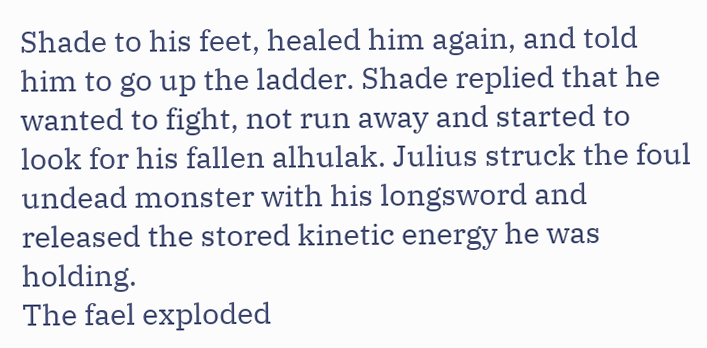Shade to his feet, healed him again, and told him to go up the ladder. Shade replied that he wanted to fight, not run away and started to look for his fallen alhulak. Julius struck the foul undead monster with his longsword and released the stored kinetic energy he was holding.
The fael exploded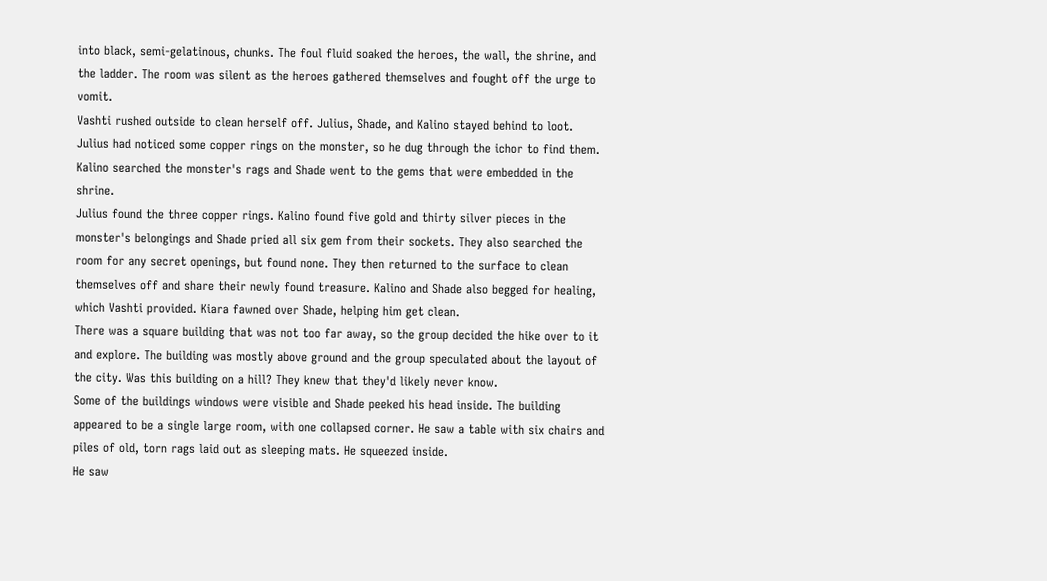into black, semi-gelatinous, chunks. The foul fluid soaked the heroes, the wall, the shrine, and the ladder. The room was silent as the heroes gathered themselves and fought off the urge to vomit.
Vashti rushed outside to clean herself off. Julius, Shade, and Kalino stayed behind to loot. Julius had noticed some copper rings on the monster, so he dug through the ichor to find them. Kalino searched the monster's rags and Shade went to the gems that were embedded in the shrine.
Julius found the three copper rings. Kalino found five gold and thirty silver pieces in the monster's belongings and Shade pried all six gem from their sockets. They also searched the room for any secret openings, but found none. They then returned to the surface to clean themselves off and share their newly found treasure. Kalino and Shade also begged for healing, which Vashti provided. Kiara fawned over Shade, helping him get clean.
There was a square building that was not too far away, so the group decided the hike over to it and explore. The building was mostly above ground and the group speculated about the layout of the city. Was this building on a hill? They knew that they'd likely never know.
Some of the buildings windows were visible and Shade peeked his head inside. The building appeared to be a single large room, with one collapsed corner. He saw a table with six chairs and piles of old, torn rags laid out as sleeping mats. He squeezed inside.
He saw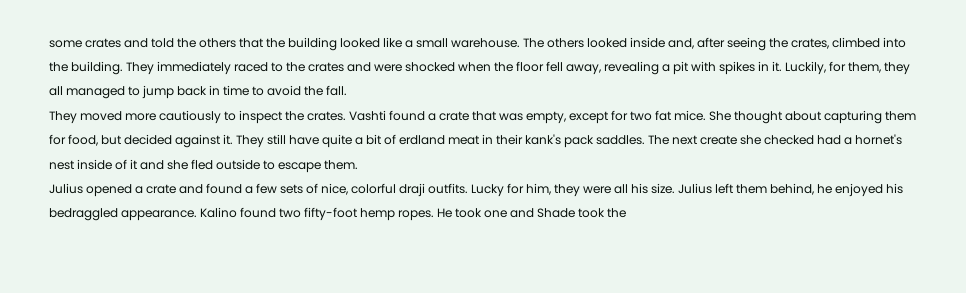some crates and told the others that the building looked like a small warehouse. The others looked inside and, after seeing the crates, climbed into the building. They immediately raced to the crates and were shocked when the floor fell away, revealing a pit with spikes in it. Luckily, for them, they all managed to jump back in time to avoid the fall.
They moved more cautiously to inspect the crates. Vashti found a crate that was empty, except for two fat mice. She thought about capturing them for food, but decided against it. They still have quite a bit of erdland meat in their kank's pack saddles. The next create she checked had a hornet's nest inside of it and she fled outside to escape them.
Julius opened a crate and found a few sets of nice, colorful draji outfits. Lucky for him, they were all his size. Julius left them behind, he enjoyed his bedraggled appearance. Kalino found two fifty-foot hemp ropes. He took one and Shade took the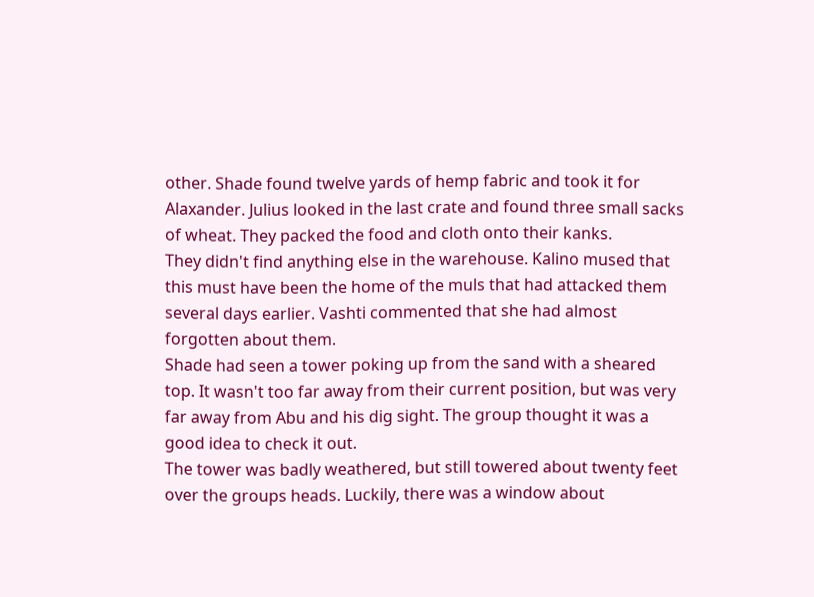other. Shade found twelve yards of hemp fabric and took it for Alaxander. Julius looked in the last crate and found three small sacks of wheat. They packed the food and cloth onto their kanks.
They didn't find anything else in the warehouse. Kalino mused that this must have been the home of the muls that had attacked them several days earlier. Vashti commented that she had almost forgotten about them.
Shade had seen a tower poking up from the sand with a sheared top. It wasn't too far away from their current position, but was very far away from Abu and his dig sight. The group thought it was a good idea to check it out.
The tower was badly weathered, but still towered about twenty feet over the groups heads. Luckily, there was a window about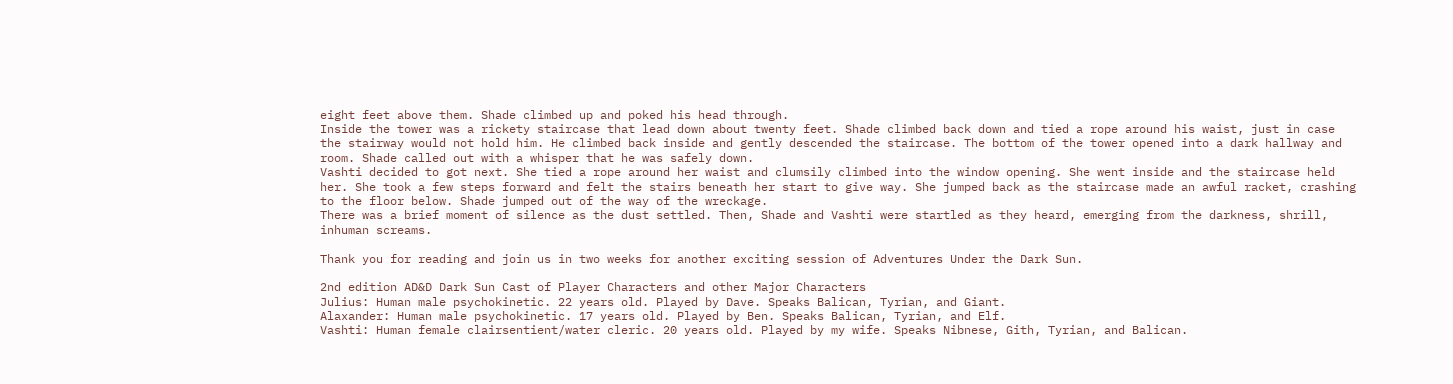eight feet above them. Shade climbed up and poked his head through.
Inside the tower was a rickety staircase that lead down about twenty feet. Shade climbed back down and tied a rope around his waist, just in case the stairway would not hold him. He climbed back inside and gently descended the staircase. The bottom of the tower opened into a dark hallway and room. Shade called out with a whisper that he was safely down.
Vashti decided to got next. She tied a rope around her waist and clumsily climbed into the window opening. She went inside and the staircase held her. She took a few steps forward and felt the stairs beneath her start to give way. She jumped back as the staircase made an awful racket, crashing to the floor below. Shade jumped out of the way of the wreckage.
There was a brief moment of silence as the dust settled. Then, Shade and Vashti were startled as they heard, emerging from the darkness, shrill, inhuman screams.

Thank you for reading and join us in two weeks for another exciting session of Adventures Under the Dark Sun.

2nd edition AD&D Dark Sun Cast of Player Characters and other Major Characters
Julius: Human male psychokinetic. 22 years old. Played by Dave. Speaks Balican, Tyrian, and Giant.
Alaxander: Human male psychokinetic. 17 years old. Played by Ben. Speaks Balican, Tyrian, and Elf.
Vashti: Human female clairsentient/water cleric. 20 years old. Played by my wife. Speaks Nibnese, Gith, Tyrian, and Balican.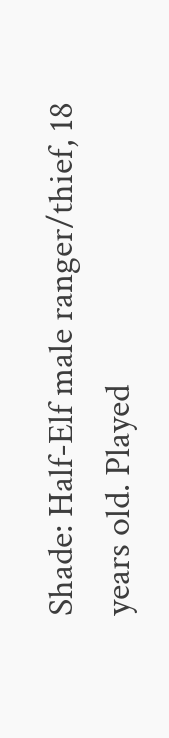Shade: Half-Elf male ranger/thief, 18 years old. Played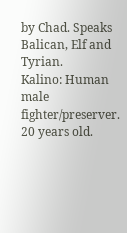by Chad. Speaks Balican, Elf and Tyrian.
Kalino: Human male fighter/preserver. 20 years old.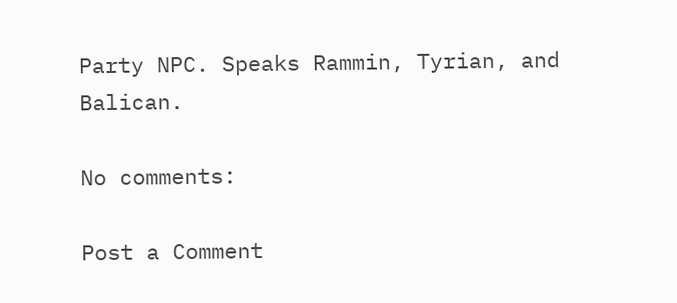Party NPC. Speaks Rammin, Tyrian, and Balican.

No comments:

Post a Comment